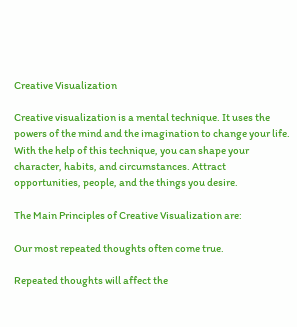Creative Visualization

Creative visualization is a mental technique. It uses the powers of the mind and the imagination to change your life. With the help of this technique, you can shape your character, habits, and circumstances. Attract opportunities, people, and the things you desire.

The Main Principles of Creative Visualization are:

Our most repeated thoughts often come true.

Repeated thoughts will affect the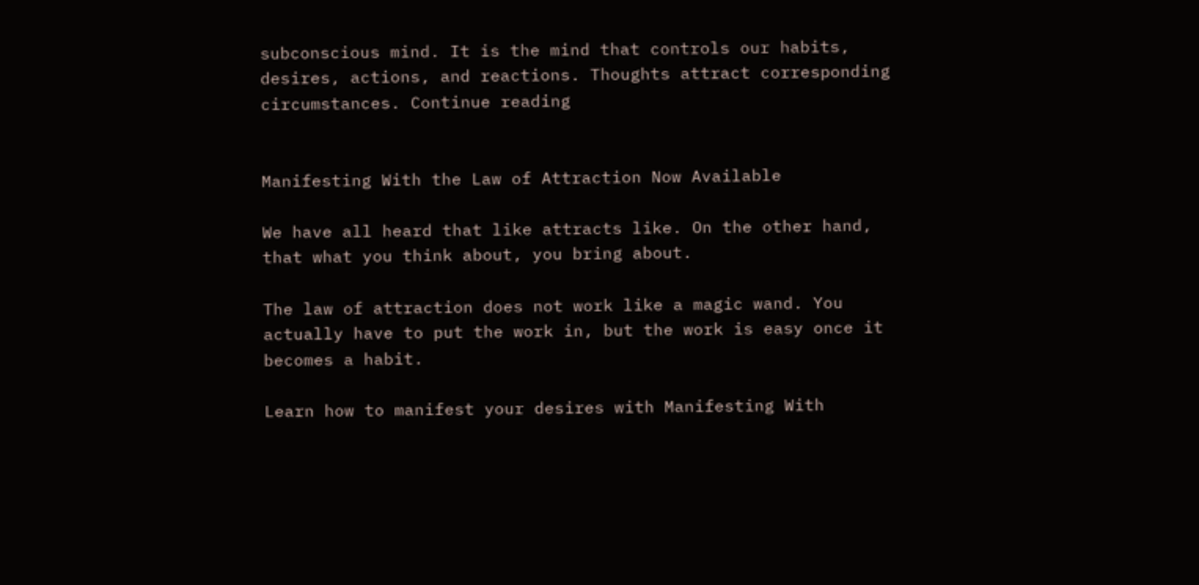subconscious mind. It is the mind that controls our habits, desires, actions, and reactions. Thoughts attract corresponding circumstances. Continue reading


Manifesting With the Law of Attraction Now Available

We have all heard that like attracts like. On the other hand, that what you think about, you bring about.

The law of attraction does not work like a magic wand. You actually have to put the work in, but the work is easy once it becomes a habit.

Learn how to manifest your desires with Manifesting With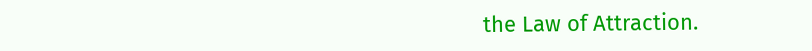the Law of Attraction.